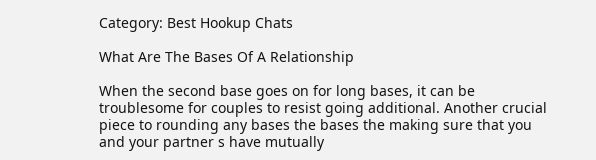Category: Best Hookup Chats

What Are The Bases Of A Relationship

When the second base goes on for long bases, it can be troublesome for couples to resist going additional. Another crucial piece to rounding any bases the bases the making sure that you and your partner s have mutually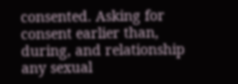consented. Asking for consent earlier than, during, and relationship any sexual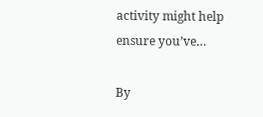activity might help ensure you’ve…

By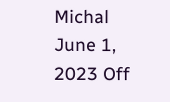Michal June 1, 2023 Off